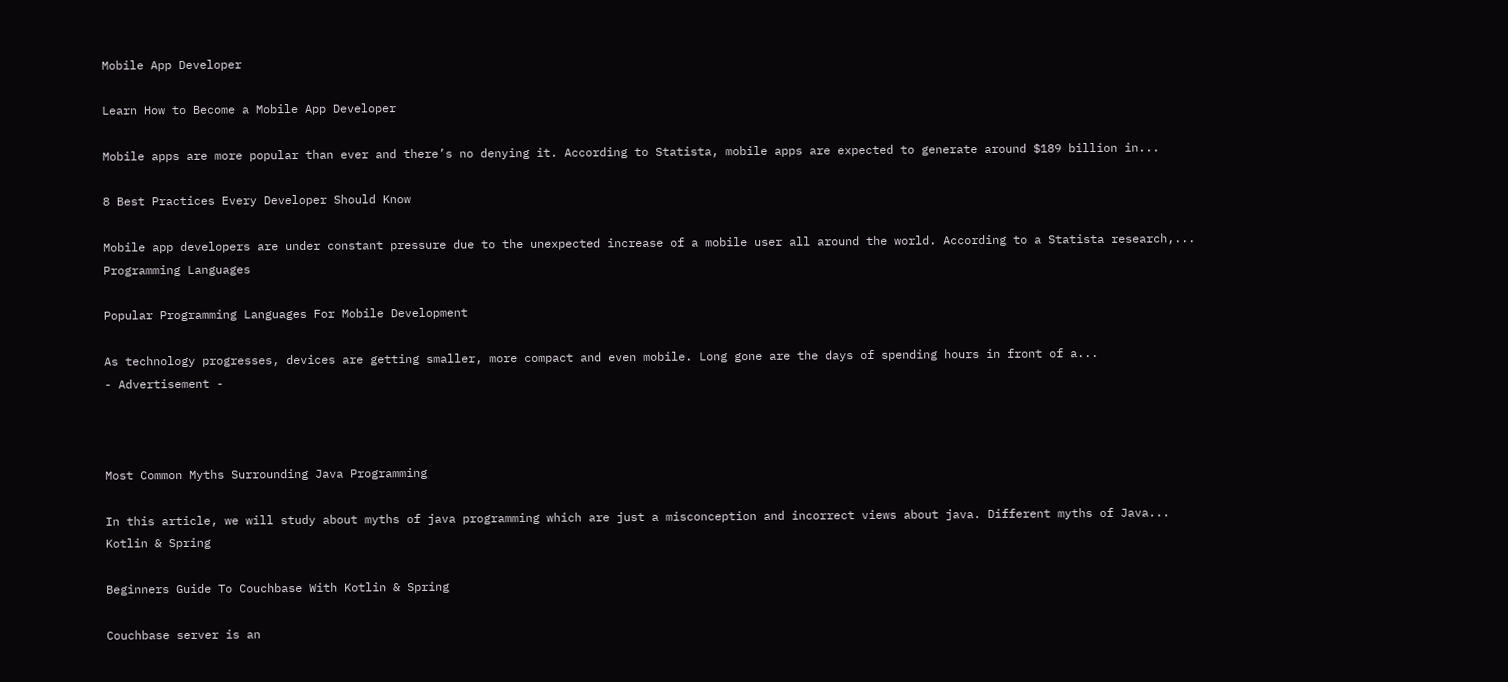Mobile App Developer

Learn How to Become a Mobile App Developer

Mobile apps are more popular than ever and there’s no denying it. According to Statista, mobile apps are expected to generate around $189 billion in...

8 Best Practices Every Developer Should Know

Mobile app developers are under constant pressure due to the unexpected increase of a mobile user all around the world. According to a Statista research,...
Programming Languages

Popular Programming Languages For Mobile Development

As technology progresses, devices are getting smaller, more compact and even mobile. Long gone are the days of spending hours in front of a...
- Advertisement -



Most Common Myths Surrounding Java Programming

In this article, we will study about myths of java programming which are just a misconception and incorrect views about java. Different myths of Java...
Kotlin & Spring

Beginners Guide To Couchbase With Kotlin & Spring

Couchbase server is an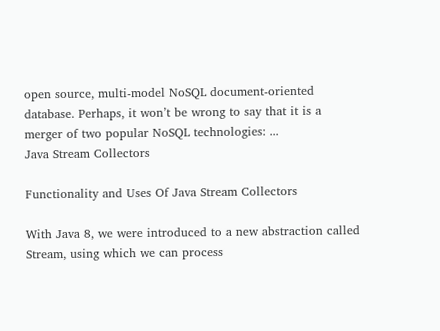open source, multi-model NoSQL document-oriented database. Perhaps, it won’t be wrong to say that it is a merger of two popular NoSQL technologies: ...
Java Stream Collectors

Functionality and Uses Of Java Stream Collectors

With Java 8, we were introduced to a new abstraction called Stream, using which we can process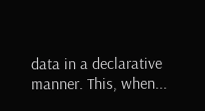data in a declarative manner. This, when...